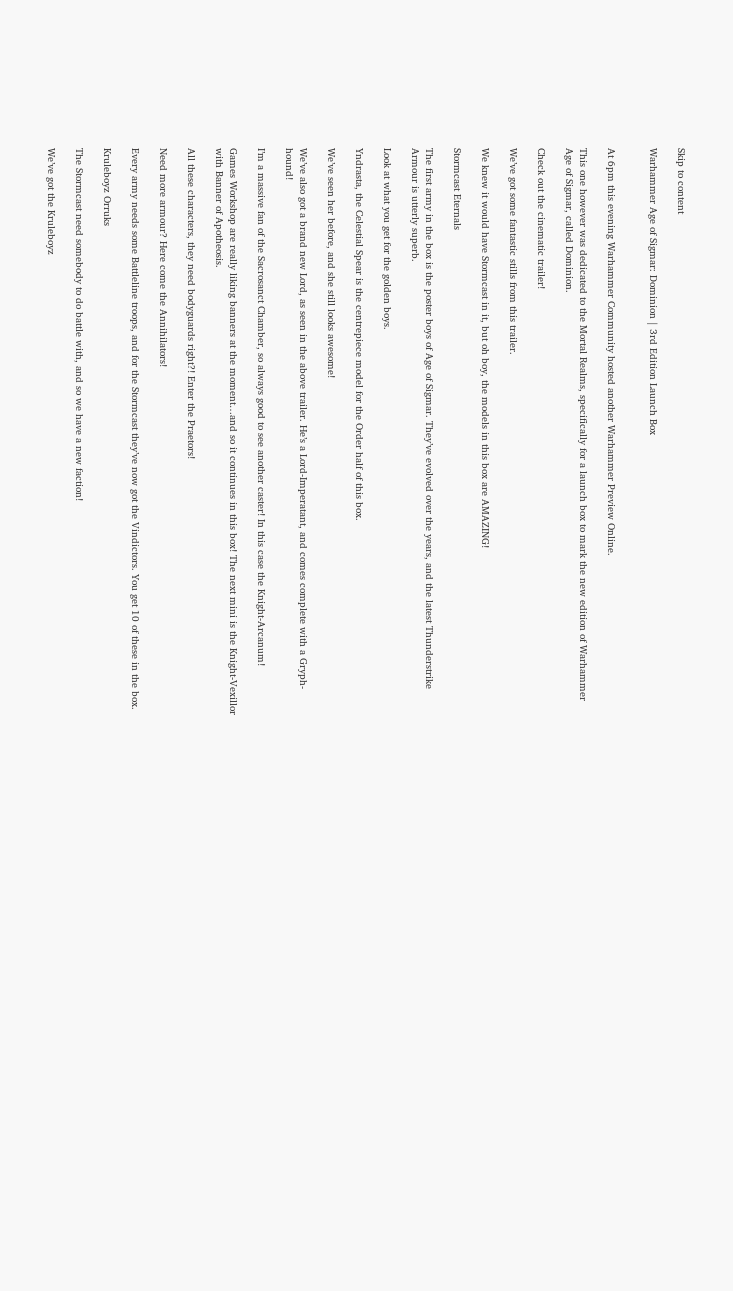Skip to content

Warhammer Age of Sigmar: Dominion | 3rd Edition Launch Box


At 6pm this evening Warhammer Community hosted another Warhammer Preview Online.

This one however was dedicated to the Mortal Realms, specifically for a launch box to mark the new edition of Warhammer Age of Sigmar, called Dominion.

Check out the cinematic trailer!

We’ve got some fantastic stills from this trailer.

We knew it would have Stormcast in it, but oh boy, the models in this box are AMAZING!

Stormcast Eternals

The first army in the box is the poster boys of Age of Sigmar. They’ve evolved over the years, and the latest Thunderstrike Armour is utterly superb.

Look at what you get for the golden boys.

Yndrasta, the Celestial Spear is the centrepiece model for the Order half of this box.

We’ve seen her before, and she still looks awesome!

We’ve also got a brand new Lord, as seen in the above trailer. He’s a Lord-Imperatant, and comes complete with a Gryph-hound!

I’m a massive fan of the Sacrosanct Chamber, so always good to see another caster! In this case the Knight-Arcanum!

Games Workshop are really liking banners at the moment…and so it continues in this box! The next mini is the Knight-Vexillor with Banner of Apotheosis.

All these characters, they need bodyguards right?! Enter the Praetors!

Need more armour? Here come the Annihilators!

Every army needs some Battleline troops, and for the Stormcast they’ve now got the Vindictors. You get 10 of these in the box.

Kruleboyz Orruks

The Stormcast need somebody to do battle with, and so we have a new faction!

We’ve got the Kruleboyz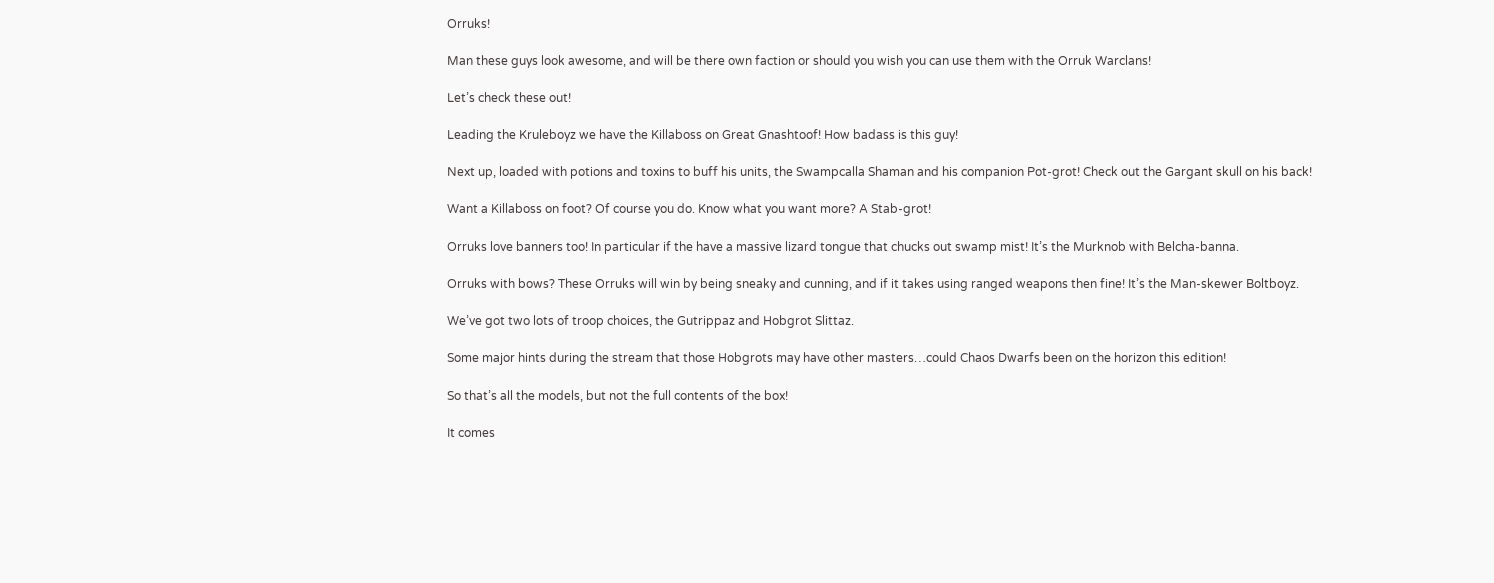Orruks!

Man these guys look awesome, and will be there own faction or should you wish you can use them with the Orruk Warclans!

Let’s check these out!

Leading the Kruleboyz we have the Killaboss on Great Gnashtoof! How badass is this guy!

Next up, loaded with potions and toxins to buff his units, the Swampcalla Shaman and his companion Pot-grot! Check out the Gargant skull on his back!

Want a Killaboss on foot? Of course you do. Know what you want more? A Stab-grot!

Orruks love banners too! In particular if the have a massive lizard tongue that chucks out swamp mist! It’s the Murknob with Belcha-banna.

Orruks with bows? These Orruks will win by being sneaky and cunning, and if it takes using ranged weapons then fine! It’s the Man-skewer Boltboyz.

We’ve got two lots of troop choices, the Gutrippaz and Hobgrot Slittaz.

Some major hints during the stream that those Hobgrots may have other masters…could Chaos Dwarfs been on the horizon this edition!

So that’s all the models, but not the full contents of the box!

It comes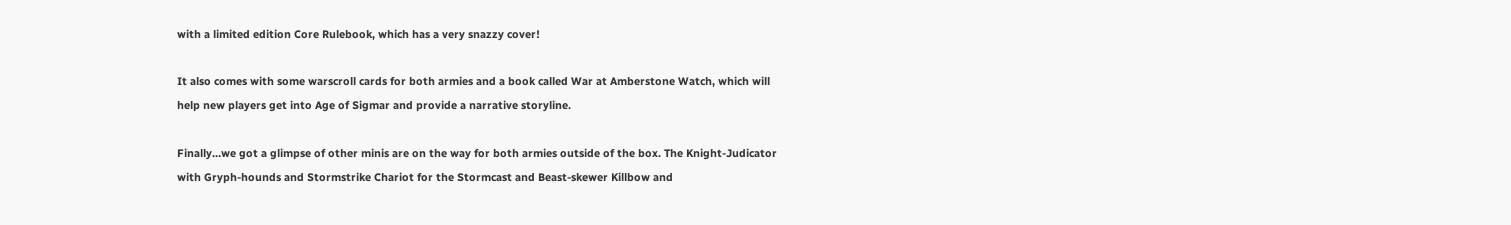with a limited edition Core Rulebook, which has a very snazzy cover!

It also comes with some warscroll cards for both armies and a book called War at Amberstone Watch, which will help new players get into Age of Sigmar and provide a narrative storyline.

Finally…we got a glimpse of other minis are on the way for both armies outside of the box. The Knight-Judicator with Gryph-hounds and Stormstrike Chariot for the Stormcast and Beast-skewer Killbow and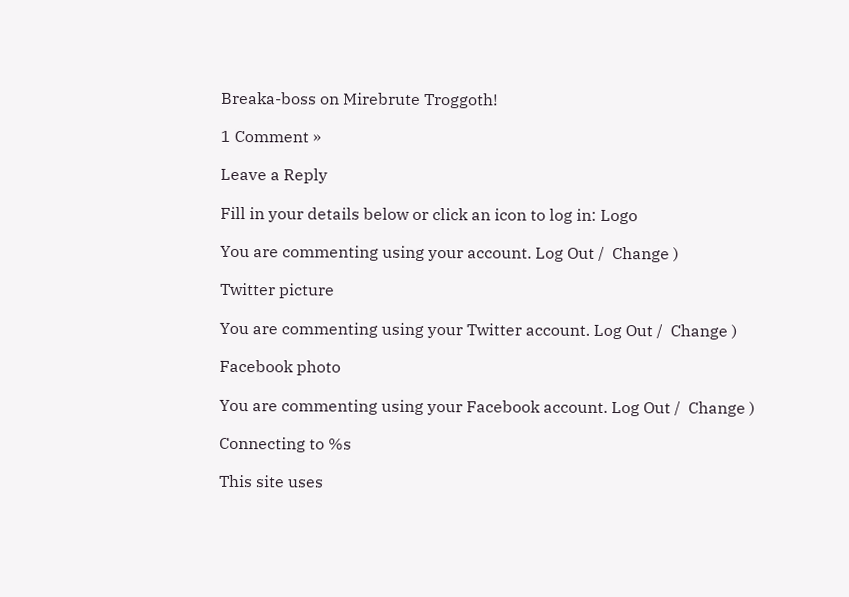Breaka-boss on Mirebrute Troggoth!

1 Comment »

Leave a Reply

Fill in your details below or click an icon to log in: Logo

You are commenting using your account. Log Out /  Change )

Twitter picture

You are commenting using your Twitter account. Log Out /  Change )

Facebook photo

You are commenting using your Facebook account. Log Out /  Change )

Connecting to %s

This site uses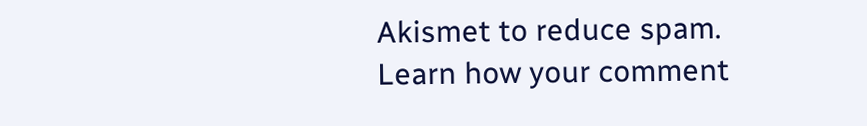Akismet to reduce spam. Learn how your comment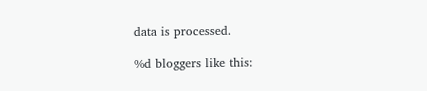data is processed.

%d bloggers like this: